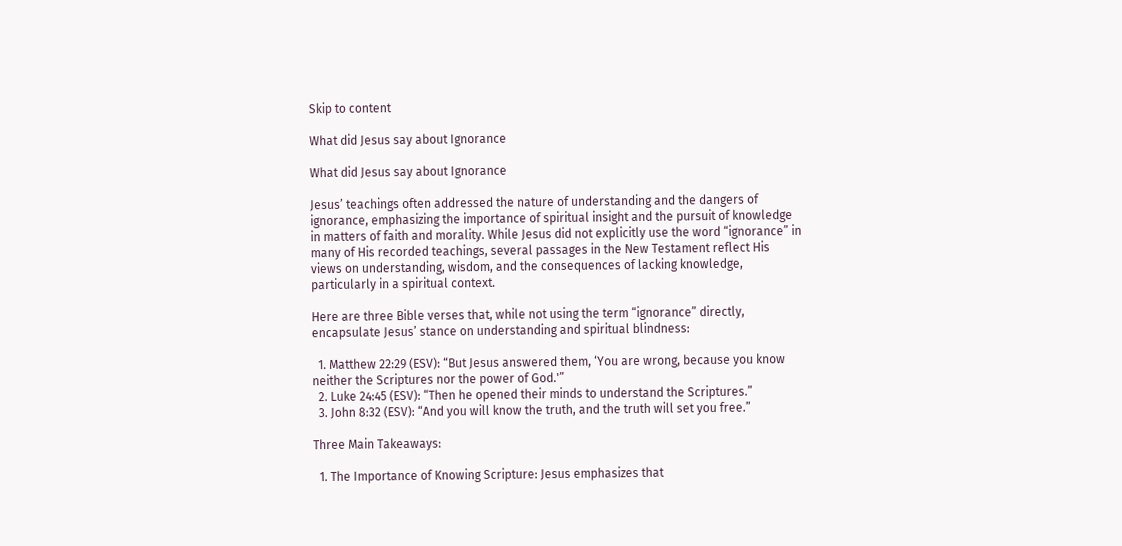Skip to content

What did Jesus say about Ignorance

What did Jesus say about Ignorance

Jesus’ teachings often addressed the nature of understanding and the dangers of ignorance, emphasizing the importance of spiritual insight and the pursuit of knowledge in matters of faith and morality. While Jesus did not explicitly use the word “ignorance” in many of His recorded teachings, several passages in the New Testament reflect His views on understanding, wisdom, and the consequences of lacking knowledge, particularly in a spiritual context.

Here are three Bible verses that, while not using the term “ignorance” directly, encapsulate Jesus’ stance on understanding and spiritual blindness:

  1. Matthew 22:29 (ESV): “But Jesus answered them, ‘You are wrong, because you know neither the Scriptures nor the power of God.'”
  2. Luke 24:45 (ESV): “Then he opened their minds to understand the Scriptures.”
  3. John 8:32 (ESV): “And you will know the truth, and the truth will set you free.”

Three Main Takeaways:

  1. The Importance of Knowing Scripture: Jesus emphasizes that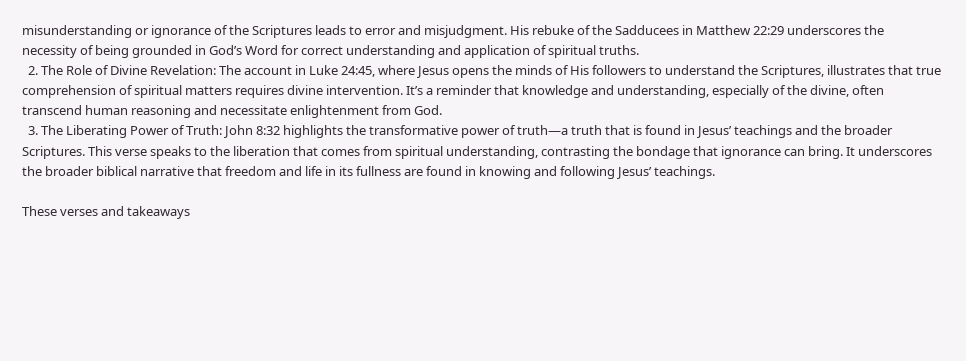misunderstanding or ignorance of the Scriptures leads to error and misjudgment. His rebuke of the Sadducees in Matthew 22:29 underscores the necessity of being grounded in God’s Word for correct understanding and application of spiritual truths.
  2. The Role of Divine Revelation: The account in Luke 24:45, where Jesus opens the minds of His followers to understand the Scriptures, illustrates that true comprehension of spiritual matters requires divine intervention. It’s a reminder that knowledge and understanding, especially of the divine, often transcend human reasoning and necessitate enlightenment from God.
  3. The Liberating Power of Truth: John 8:32 highlights the transformative power of truth—a truth that is found in Jesus’ teachings and the broader Scriptures. This verse speaks to the liberation that comes from spiritual understanding, contrasting the bondage that ignorance can bring. It underscores the broader biblical narrative that freedom and life in its fullness are found in knowing and following Jesus’ teachings.

These verses and takeaways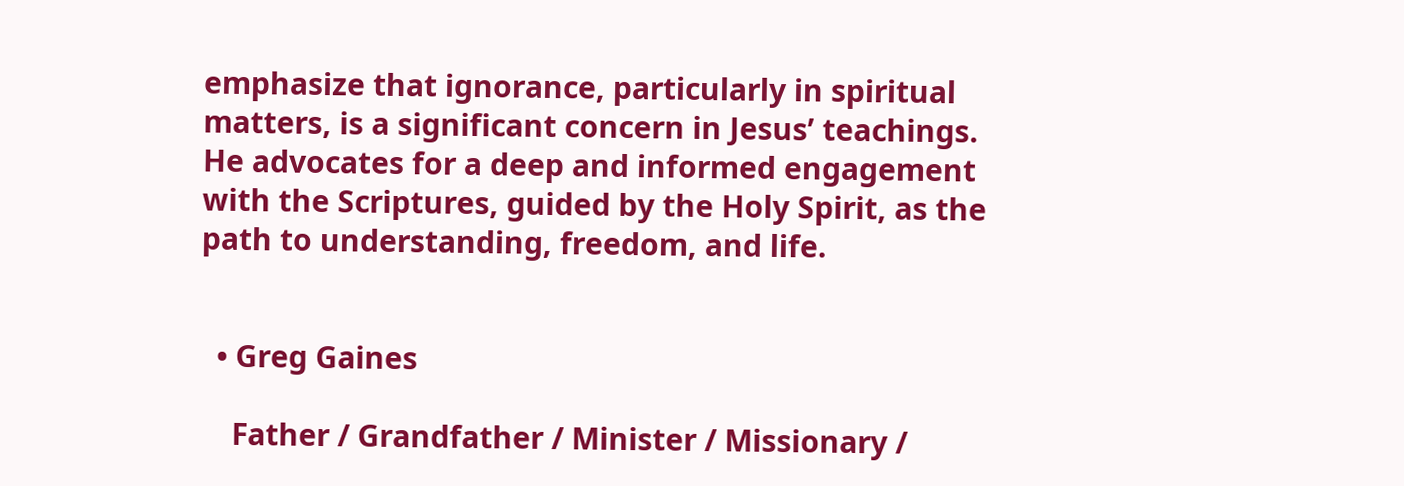emphasize that ignorance, particularly in spiritual matters, is a significant concern in Jesus’ teachings. He advocates for a deep and informed engagement with the Scriptures, guided by the Holy Spirit, as the path to understanding, freedom, and life.


  • Greg Gaines

    Father / Grandfather / Minister / Missionary /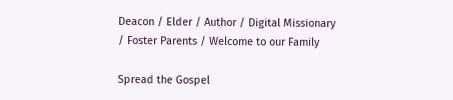Deacon / Elder / Author / Digital Missionary / Foster Parents / Welcome to our Family

Spread the Gospel